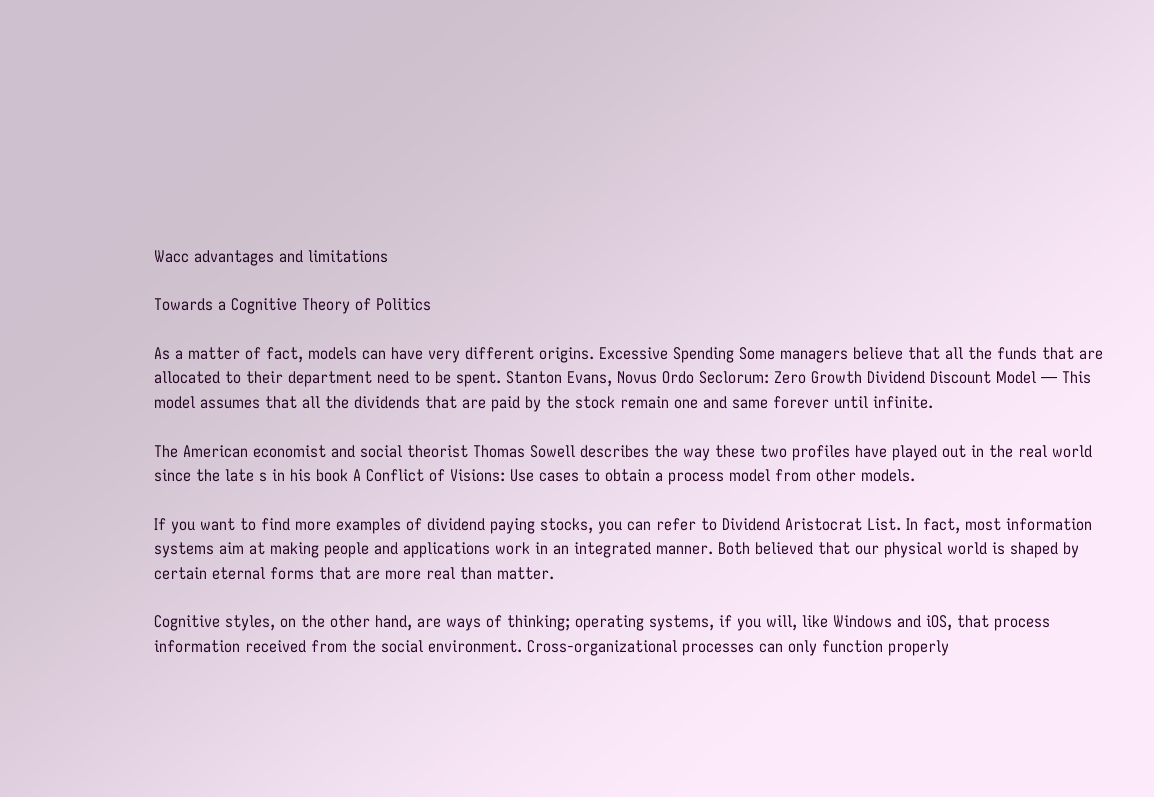Wacc advantages and limitations

Towards a Cognitive Theory of Politics

As a matter of fact, models can have very different origins. Excessive Spending Some managers believe that all the funds that are allocated to their department need to be spent. Stanton Evans, Novus Ordo Seclorum: Zero Growth Dividend Discount Model — This model assumes that all the dividends that are paid by the stock remain one and same forever until infinite.

The American economist and social theorist Thomas Sowell describes the way these two profiles have played out in the real world since the late s in his book A Conflict of Visions: Use cases to obtain a process model from other models.

If you want to find more examples of dividend paying stocks, you can refer to Dividend Aristocrat List. In fact, most information systems aim at making people and applications work in an integrated manner. Both believed that our physical world is shaped by certain eternal forms that are more real than matter.

Cognitive styles, on the other hand, are ways of thinking; operating systems, if you will, like Windows and iOS, that process information received from the social environment. Cross-organizational processes can only function properly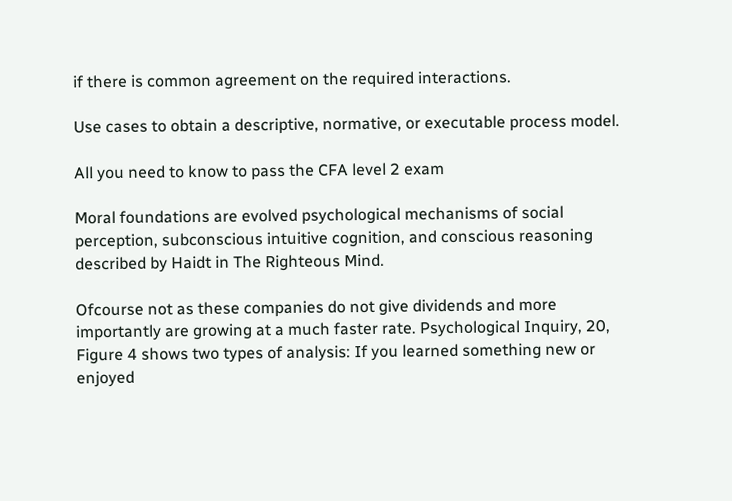if there is common agreement on the required interactions.

Use cases to obtain a descriptive, normative, or executable process model.

All you need to know to pass the CFA level 2 exam

Moral foundations are evolved psychological mechanisms of social perception, subconscious intuitive cognition, and conscious reasoning described by Haidt in The Righteous Mind.

Ofcourse not as these companies do not give dividends and more importantly are growing at a much faster rate. Psychological Inquiry, 20, Figure 4 shows two types of analysis: If you learned something new or enjoyed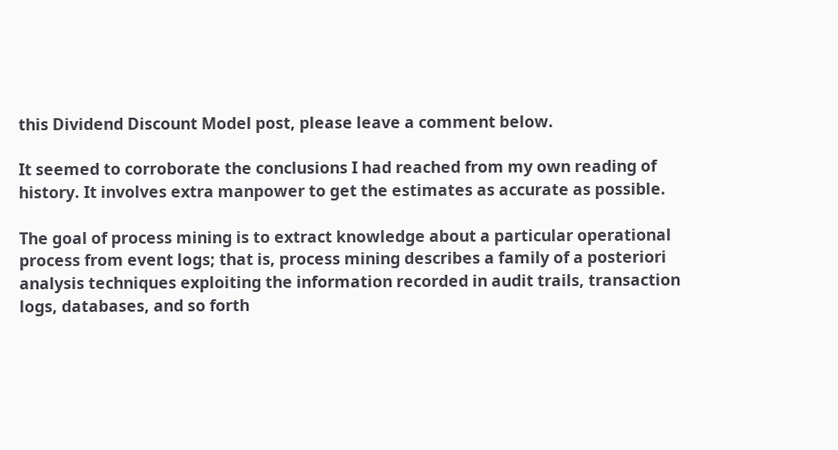this Dividend Discount Model post, please leave a comment below.

It seemed to corroborate the conclusions I had reached from my own reading of history. It involves extra manpower to get the estimates as accurate as possible.

The goal of process mining is to extract knowledge about a particular operational process from event logs; that is, process mining describes a family of a posteriori analysis techniques exploiting the information recorded in audit trails, transaction logs, databases, and so forth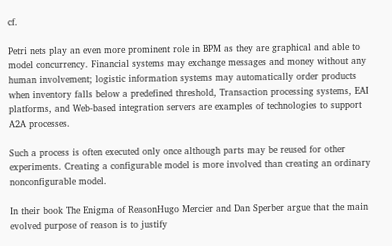cf.

Petri nets play an even more prominent role in BPM as they are graphical and able to model concurrency. Financial systems may exchange messages and money without any human involvement; logistic information systems may automatically order products when inventory falls below a predefined threshold, Transaction processing systems, EAI platforms, and Web-based integration servers are examples of technologies to support A2A processes.

Such a process is often executed only once although parts may be reused for other experiments. Creating a configurable model is more involved than creating an ordinary nonconfigurable model.

In their book The Enigma of ReasonHugo Mercier and Dan Sperber argue that the main evolved purpose of reason is to justify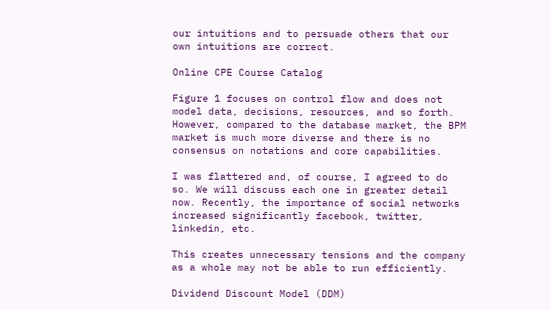our intuitions and to persuade others that our own intuitions are correct.

Online CPE Course Catalog

Figure 1 focuses on control flow and does not model data, decisions, resources, and so forth. However, compared to the database market, the BPM market is much more diverse and there is no consensus on notations and core capabilities.

I was flattered and, of course, I agreed to do so. We will discuss each one in greater detail now. Recently, the importance of social networks increased significantly facebook, twitter, linkedin, etc.

This creates unnecessary tensions and the company as a whole may not be able to run efficiently.

Dividend Discount Model (DDM)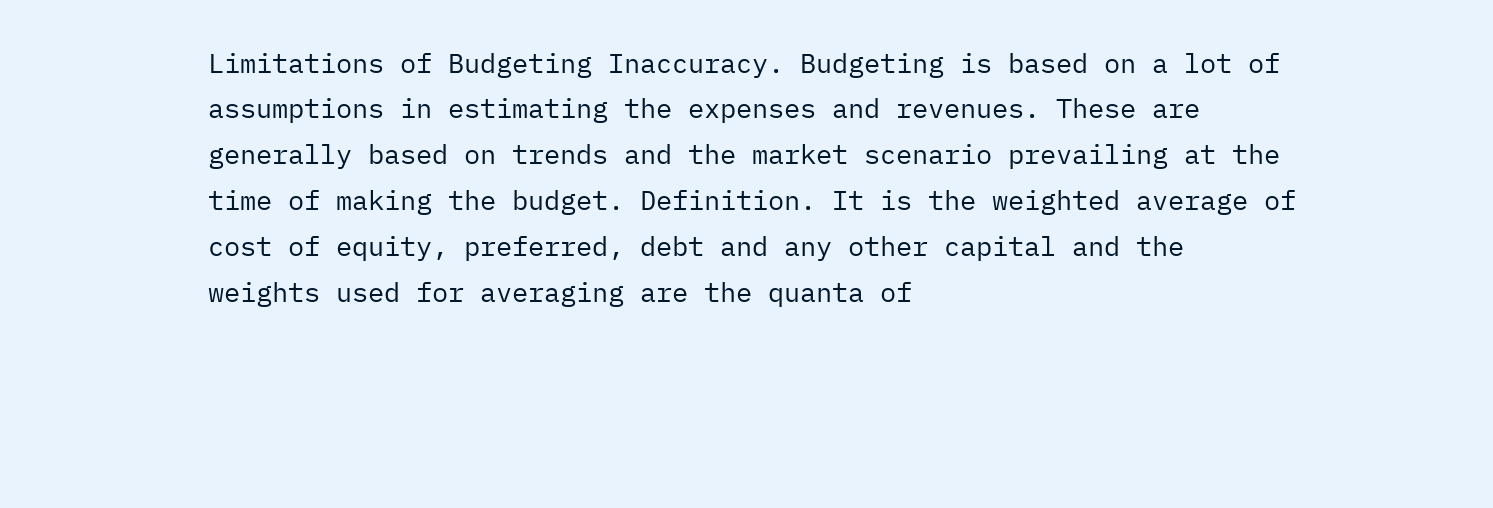Limitations of Budgeting Inaccuracy. Budgeting is based on a lot of assumptions in estimating the expenses and revenues. These are generally based on trends and the market scenario prevailing at the time of making the budget. Definition. It is the weighted average of cost of equity, preferred, debt and any other capital and the weights used for averaging are the quanta of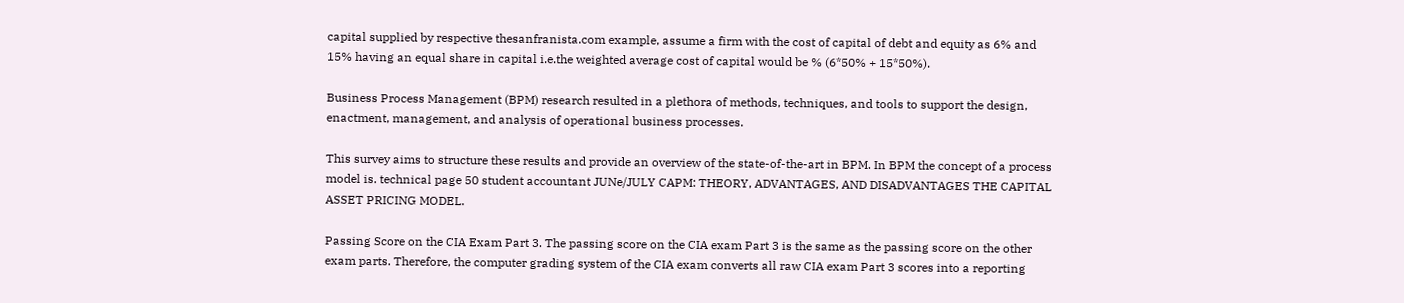capital supplied by respective thesanfranista.com example, assume a firm with the cost of capital of debt and equity as 6% and 15% having an equal share in capital i.e.the weighted average cost of capital would be % (6*50% + 15*50%).

Business Process Management (BPM) research resulted in a plethora of methods, techniques, and tools to support the design, enactment, management, and analysis of operational business processes.

This survey aims to structure these results and provide an overview of the state-of-the-art in BPM. In BPM the concept of a process model is. technical page 50 student accountant JUNe/JULY CAPM: THEORY, ADVANTAGES, AND DISADVANTAGES THE CAPITAL ASSET PRICING MODEL.

Passing Score on the CIA Exam Part 3. The passing score on the CIA exam Part 3 is the same as the passing score on the other exam parts. Therefore, the computer grading system of the CIA exam converts all raw CIA exam Part 3 scores into a reporting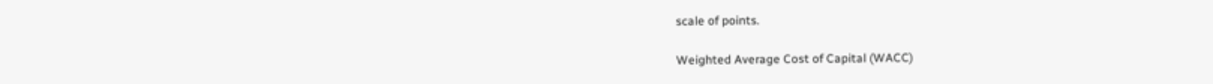scale of points.

Weighted Average Cost of Capital (WACC)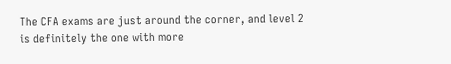The CFA exams are just around the corner, and level 2 is definitely the one with more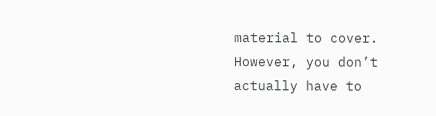material to cover. However, you don’t actually have to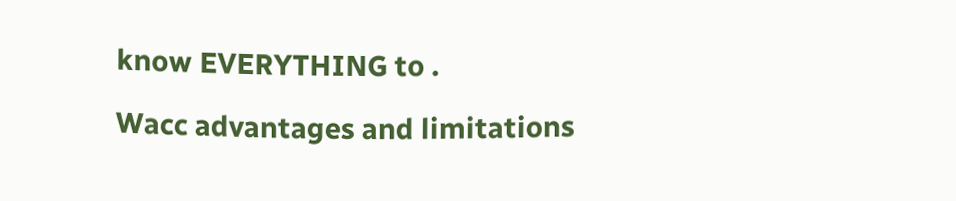know EVERYTHING to .

Wacc advantages and limitations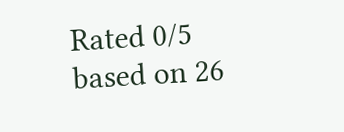Rated 0/5 based on 26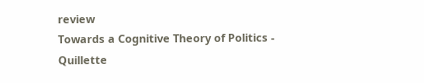review
Towards a Cognitive Theory of Politics - Quillette